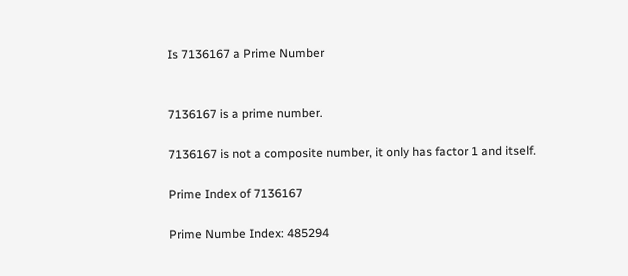Is 7136167 a Prime Number


7136167 is a prime number.

7136167 is not a composite number, it only has factor 1 and itself.

Prime Index of 7136167

Prime Numbe Index: 485294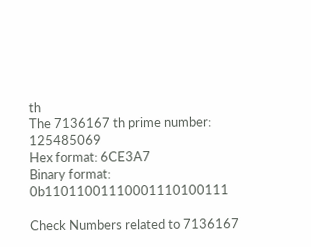th
The 7136167 th prime number: 125485069
Hex format: 6CE3A7
Binary format: 0b11011001110001110100111

Check Numbers related to 7136167